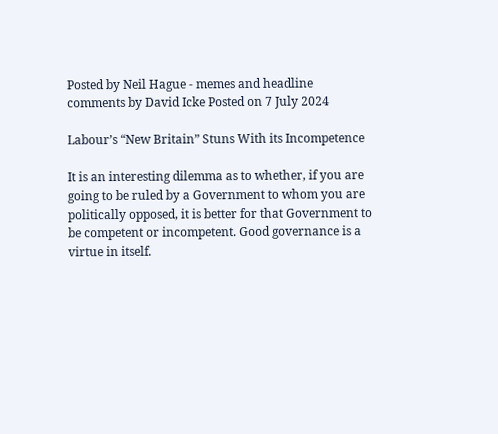Posted by Neil Hague - memes and headline comments by David Icke Posted on 7 July 2024

Labour’s “New Britain” Stuns With its Incompetence

It is an interesting dilemma as to whether, if you are going to be ruled by a Government to whom you are politically opposed, it is better for that Government to be competent or incompetent. Good governance is a virtue in itself.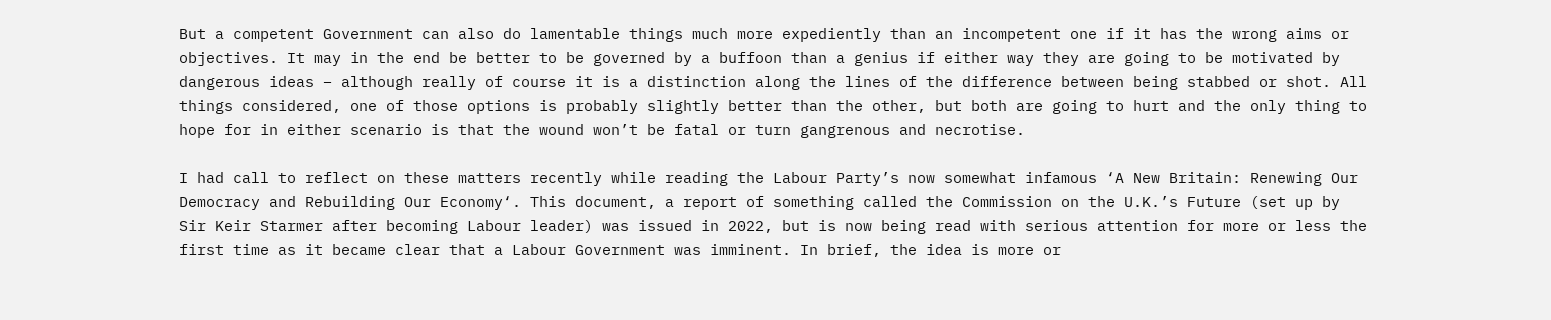But a competent Government can also do lamentable things much more expediently than an incompetent one if it has the wrong aims or objectives. It may in the end be better to be governed by a buffoon than a genius if either way they are going to be motivated by dangerous ideas – although really of course it is a distinction along the lines of the difference between being stabbed or shot. All things considered, one of those options is probably slightly better than the other, but both are going to hurt and the only thing to hope for in either scenario is that the wound won’t be fatal or turn gangrenous and necrotise.

I had call to reflect on these matters recently while reading the Labour Party’s now somewhat infamous ‘A New Britain: Renewing Our Democracy and Rebuilding Our Economy‘. This document, a report of something called the Commission on the U.K.’s Future (set up by Sir Keir Starmer after becoming Labour leader) was issued in 2022, but is now being read with serious attention for more or less the first time as it became clear that a Labour Government was imminent. In brief, the idea is more or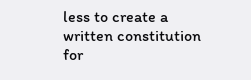less to create a written constitution for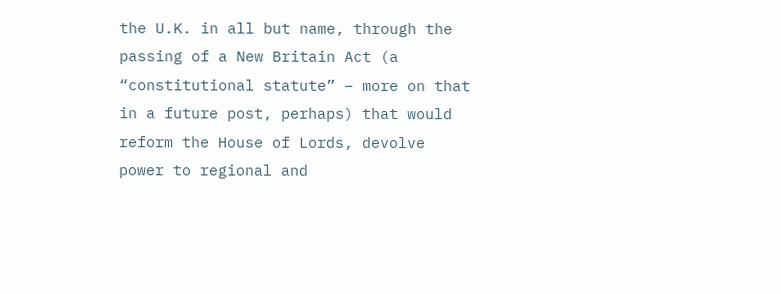the U.K. in all but name, through the passing of a New Britain Act (a “constitutional statute” – more on that in a future post, perhaps) that would reform the House of Lords, devolve power to regional and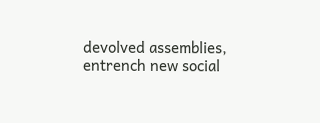devolved assemblies, entrench new social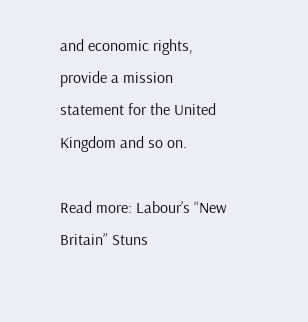and economic rights, provide a mission statement for the United Kingdom and so on.

Read more: Labour’s “New Britain” Stuns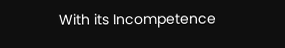With its Incompetence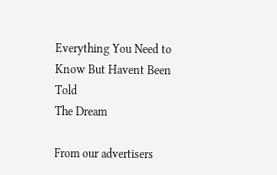Everything You Need to Know But Havent Been Told
The Dream

From our advertisers